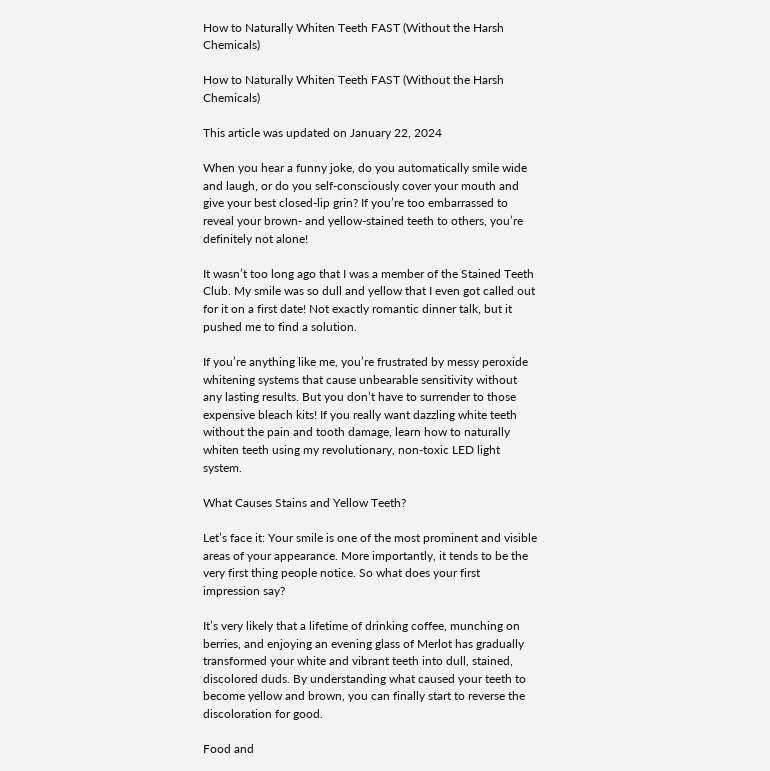How to Naturally Whiten Teeth FAST (Without the Harsh Chemicals)

How to Naturally Whiten Teeth FAST (Without the Harsh Chemicals)

This article was updated on January 22, 2024

When you hear a funny joke, do you automatically smile wide and laugh, or do you self-consciously cover your mouth and give your best closed-lip grin? If you’re too embarrassed to reveal your brown- and yellow-stained teeth to others, you’re definitely not alone!

It wasn’t too long ago that I was a member of the Stained Teeth Club. My smile was so dull and yellow that I even got called out for it on a first date! Not exactly romantic dinner talk, but it pushed me to find a solution.

If you’re anything like me, you’re frustrated by messy peroxide whitening systems that cause unbearable sensitivity without any lasting results. But you don’t have to surrender to those expensive bleach kits! If you really want dazzling white teeth without the pain and tooth damage, learn how to naturally whiten teeth using my revolutionary, non-toxic LED light system.

What Causes Stains and Yellow Teeth?

Let’s face it: Your smile is one of the most prominent and visible areas of your appearance. More importantly, it tends to be the very first thing people notice. So what does your first impression say?

It’s very likely that a lifetime of drinking coffee, munching on berries, and enjoying an evening glass of Merlot has gradually transformed your white and vibrant teeth into dull, stained, discolored duds. By understanding what caused your teeth to become yellow and brown, you can finally start to reverse the discoloration for good.

Food and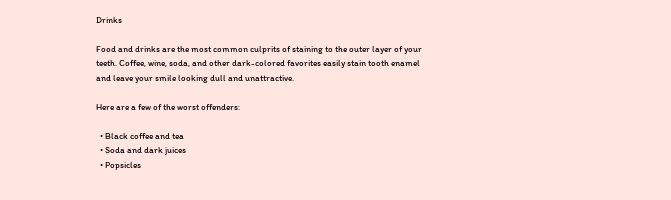Drinks

Food and drinks are the most common culprits of staining to the outer layer of your teeth. Coffee, wine, soda, and other dark-colored favorites easily stain tooth enamel and leave your smile looking dull and unattractive.

Here are a few of the worst offenders:

  • Black coffee and tea
  • Soda and dark juices
  • Popsicles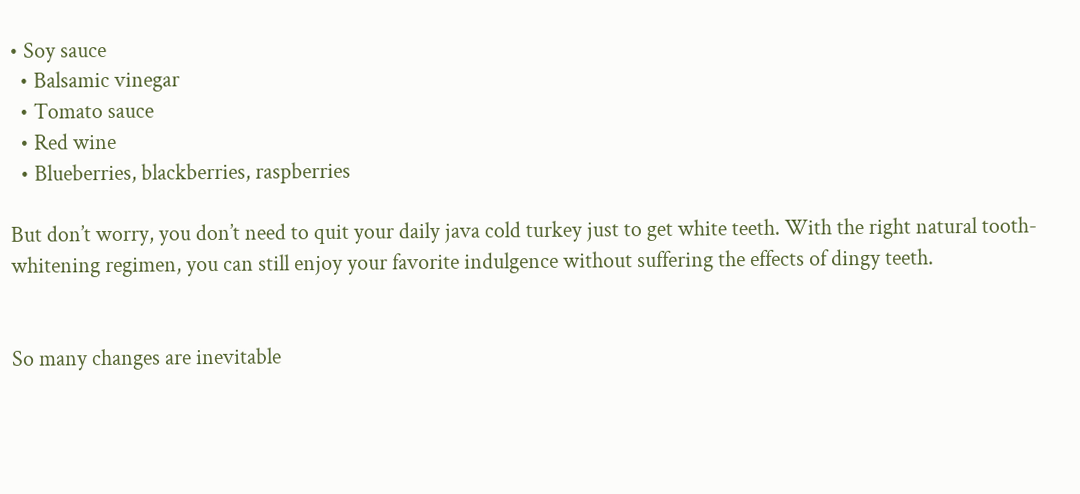• Soy sauce
  • Balsamic vinegar
  • Tomato sauce
  • Red wine
  • Blueberries, blackberries, raspberries

But don’t worry, you don’t need to quit your daily java cold turkey just to get white teeth. With the right natural tooth-whitening regimen, you can still enjoy your favorite indulgence without suffering the effects of dingy teeth.


So many changes are inevitable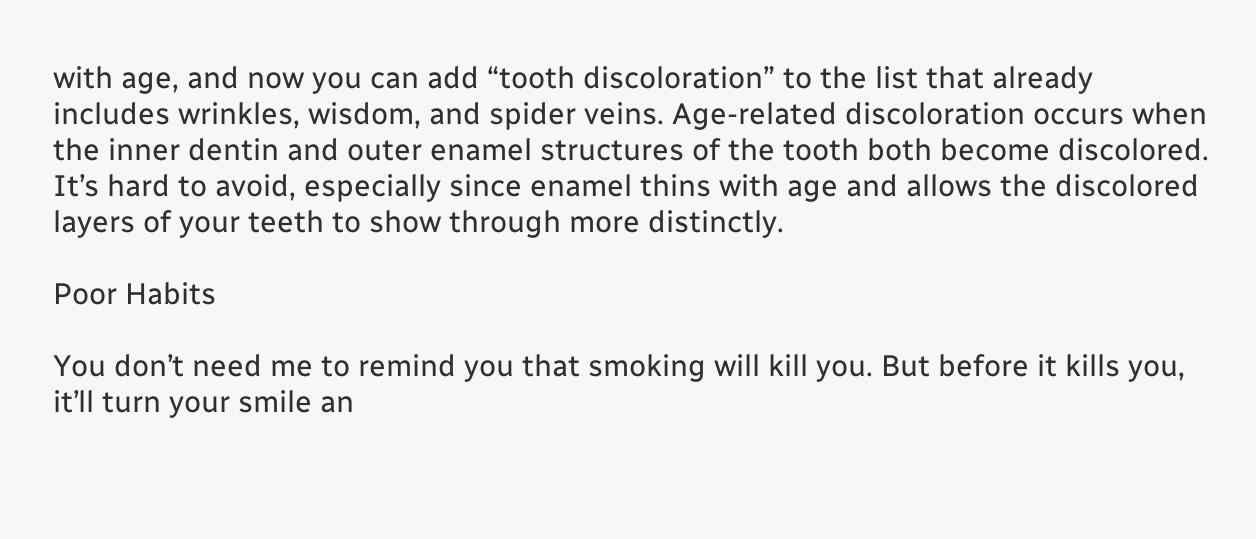with age, and now you can add “tooth discoloration” to the list that already includes wrinkles, wisdom, and spider veins. Age-related discoloration occurs when the inner dentin and outer enamel structures of the tooth both become discolored. It’s hard to avoid, especially since enamel thins with age and allows the discolored layers of your teeth to show through more distinctly.

Poor Habits

You don’t need me to remind you that smoking will kill you. But before it kills you, it’ll turn your smile an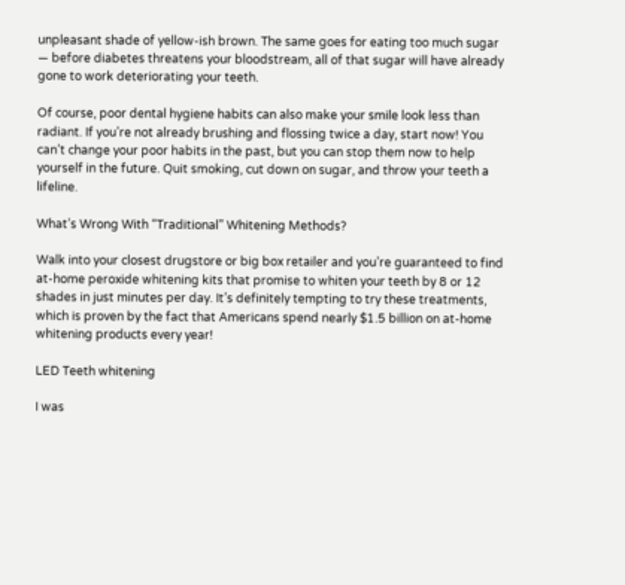unpleasant shade of yellow-ish brown. The same goes for eating too much sugar — before diabetes threatens your bloodstream, all of that sugar will have already gone to work deteriorating your teeth.

Of course, poor dental hygiene habits can also make your smile look less than radiant. If you’re not already brushing and flossing twice a day, start now! You can’t change your poor habits in the past, but you can stop them now to help yourself in the future. Quit smoking, cut down on sugar, and throw your teeth a lifeline.

What’s Wrong With “Traditional” Whitening Methods?

Walk into your closest drugstore or big box retailer and you’re guaranteed to find at-home peroxide whitening kits that promise to whiten your teeth by 8 or 12 shades in just minutes per day. It’s definitely tempting to try these treatments, which is proven by the fact that Americans spend nearly $1.5 billion on at-home whitening products every year!

LED Teeth whitening

I was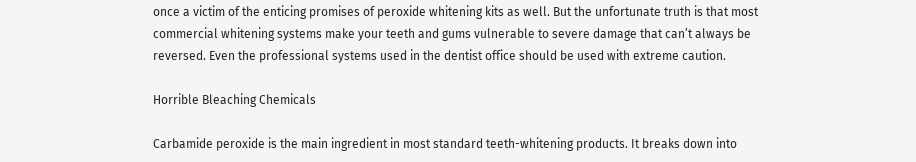once a victim of the enticing promises of peroxide whitening kits as well. But the unfortunate truth is that most commercial whitening systems make your teeth and gums vulnerable to severe damage that can’t always be reversed. Even the professional systems used in the dentist office should be used with extreme caution.

Horrible Bleaching Chemicals

Carbamide peroxide is the main ingredient in most standard teeth-whitening products. It breaks down into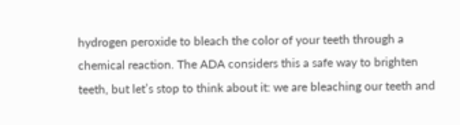hydrogen peroxide to bleach the color of your teeth through a chemical reaction. The ADA considers this a safe way to brighten teeth, but let’s stop to think about it: we are bleaching our teeth and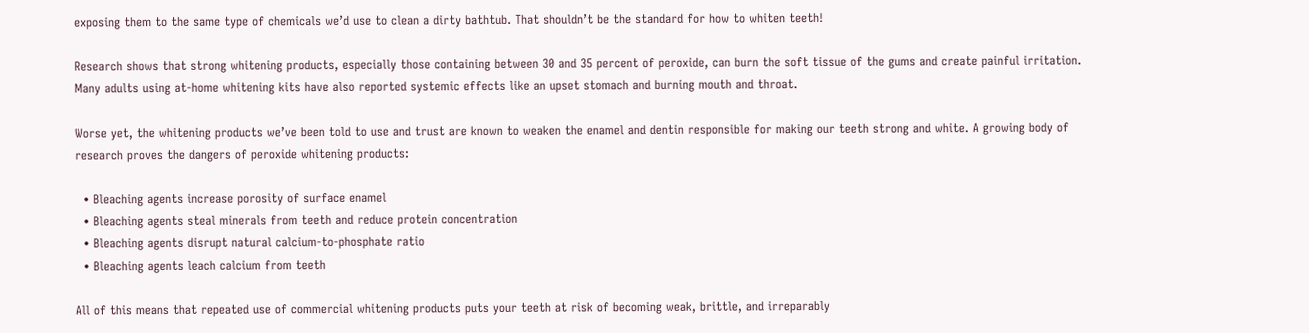exposing them to the same type of chemicals we’d use to clean a dirty bathtub. That shouldn’t be the standard for how to whiten teeth!

Research shows that strong whitening products, especially those containing between 30 and 35 percent of peroxide, can burn the soft tissue of the gums and create painful irritation. Many adults using at-home whitening kits have also reported systemic effects like an upset stomach and burning mouth and throat.

Worse yet, the whitening products we’ve been told to use and trust are known to weaken the enamel and dentin responsible for making our teeth strong and white. A growing body of research proves the dangers of peroxide whitening products:

  • Bleaching agents increase porosity of surface enamel
  • Bleaching agents steal minerals from teeth and reduce protein concentration
  • Bleaching agents disrupt natural calcium-to-phosphate ratio
  • Bleaching agents leach calcium from teeth

All of this means that repeated use of commercial whitening products puts your teeth at risk of becoming weak, brittle, and irreparably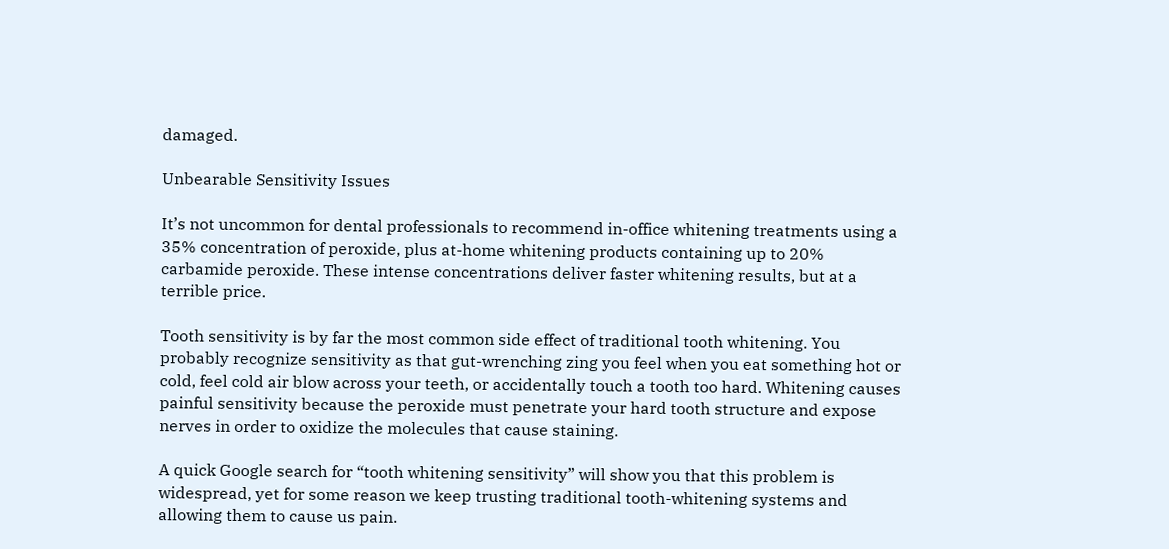damaged.

Unbearable Sensitivity Issues

It’s not uncommon for dental professionals to recommend in-office whitening treatments using a 35% concentration of peroxide, plus at-home whitening products containing up to 20% carbamide peroxide. These intense concentrations deliver faster whitening results, but at a terrible price.

Tooth sensitivity is by far the most common side effect of traditional tooth whitening. You probably recognize sensitivity as that gut-wrenching zing you feel when you eat something hot or cold, feel cold air blow across your teeth, or accidentally touch a tooth too hard. Whitening causes painful sensitivity because the peroxide must penetrate your hard tooth structure and expose nerves in order to oxidize the molecules that cause staining.

A quick Google search for “tooth whitening sensitivity” will show you that this problem is widespread, yet for some reason we keep trusting traditional tooth-whitening systems and allowing them to cause us pain.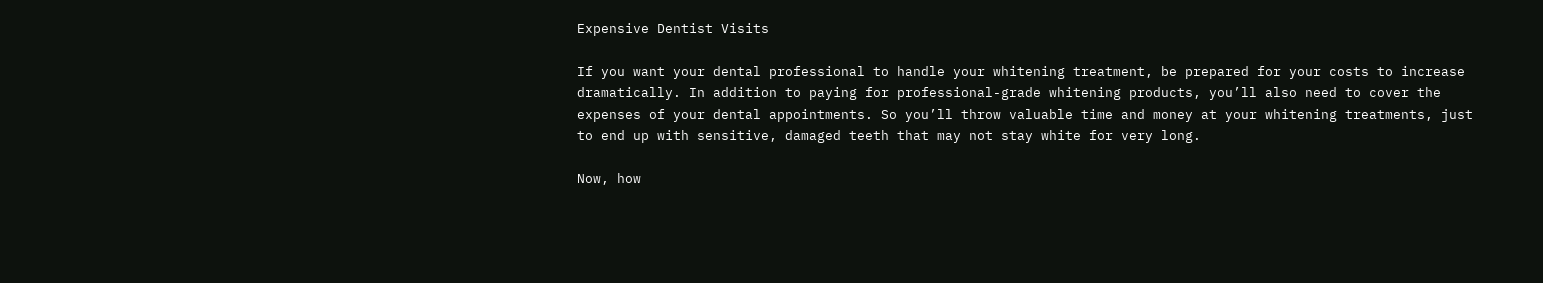Expensive Dentist Visits

If you want your dental professional to handle your whitening treatment, be prepared for your costs to increase dramatically. In addition to paying for professional-grade whitening products, you’ll also need to cover the expenses of your dental appointments. So you’ll throw valuable time and money at your whitening treatments, just to end up with sensitive, damaged teeth that may not stay white for very long.

Now, how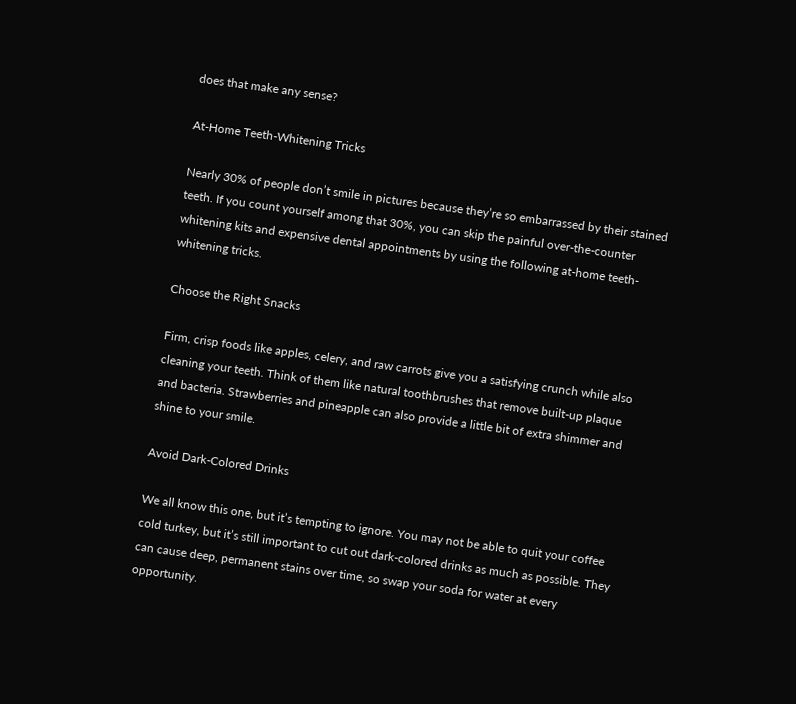does that make any sense?

At-Home Teeth-Whitening Tricks

Nearly 30% of people don’t smile in pictures because they’re so embarrassed by their stained teeth. If you count yourself among that 30%, you can skip the painful over-the-counter whitening kits and expensive dental appointments by using the following at-home teeth-whitening tricks.

Choose the Right Snacks

Firm, crisp foods like apples, celery, and raw carrots give you a satisfying crunch while also cleaning your teeth. Think of them like natural toothbrushes that remove built-up plaque and bacteria. Strawberries and pineapple can also provide a little bit of extra shimmer and shine to your smile.

Avoid Dark-Colored Drinks

We all know this one, but it’s tempting to ignore. You may not be able to quit your coffee cold turkey, but it’s still important to cut out dark-colored drinks as much as possible. They can cause deep, permanent stains over time, so swap your soda for water at every opportunity.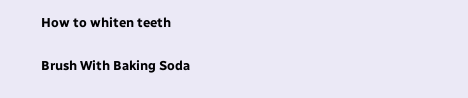How to whiten teeth

Brush With Baking Soda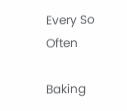Every So Often

Baking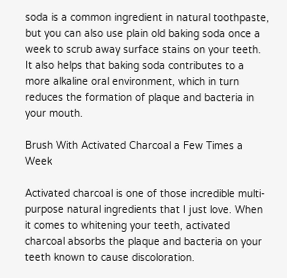soda is a common ingredient in natural toothpaste, but you can also use plain old baking soda once a week to scrub away surface stains on your teeth. It also helps that baking soda contributes to a more alkaline oral environment, which in turn reduces the formation of plaque and bacteria in your mouth.

Brush With Activated Charcoal a Few Times a Week

Activated charcoal is one of those incredible multi-purpose natural ingredients that I just love. When it comes to whitening your teeth, activated charcoal absorbs the plaque and bacteria on your teeth known to cause discoloration.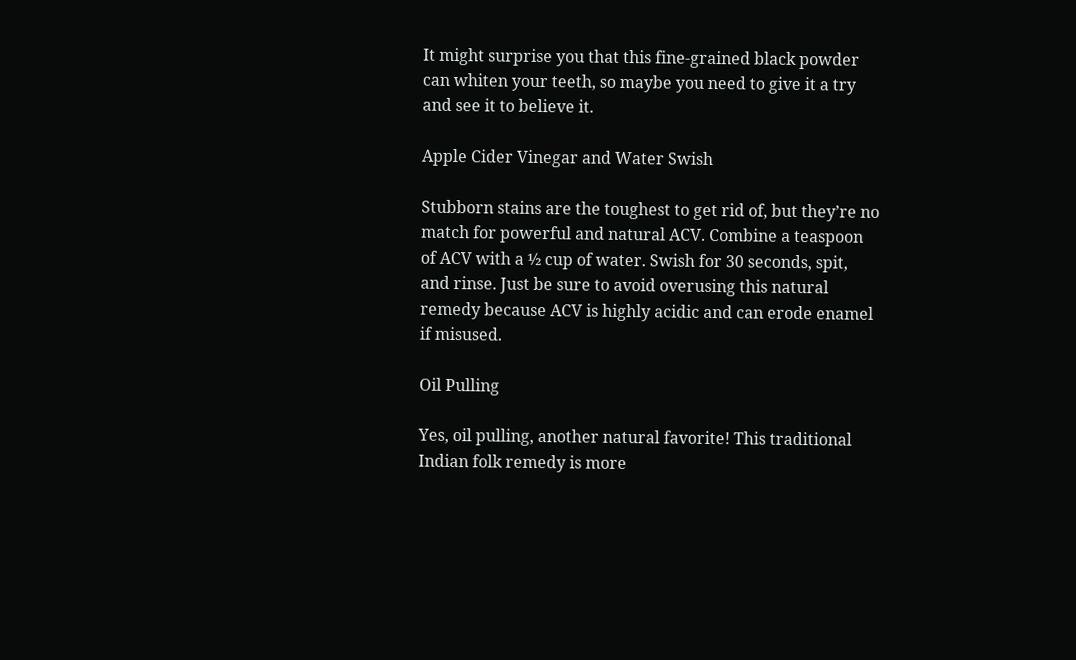It might surprise you that this fine-grained black powder can whiten your teeth, so maybe you need to give it a try and see it to believe it.

Apple Cider Vinegar and Water Swish

Stubborn stains are the toughest to get rid of, but they’re no match for powerful and natural ACV. Combine a teaspoon of ACV with a ½ cup of water. Swish for 30 seconds, spit, and rinse. Just be sure to avoid overusing this natural remedy because ACV is highly acidic and can erode enamel if misused.

Oil Pulling

Yes, oil pulling, another natural favorite! This traditional Indian folk remedy is more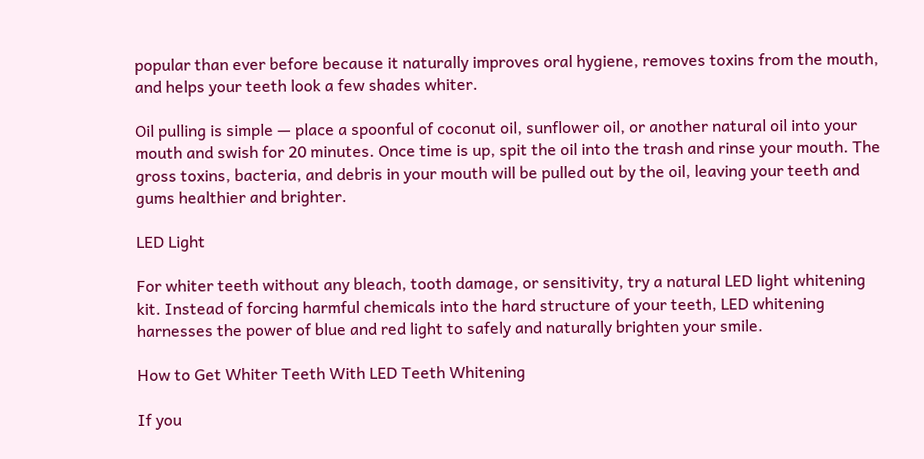popular than ever before because it naturally improves oral hygiene, removes toxins from the mouth, and helps your teeth look a few shades whiter.

Oil pulling is simple — place a spoonful of coconut oil, sunflower oil, or another natural oil into your mouth and swish for 20 minutes. Once time is up, spit the oil into the trash and rinse your mouth. The gross toxins, bacteria, and debris in your mouth will be pulled out by the oil, leaving your teeth and gums healthier and brighter.

LED Light

For whiter teeth without any bleach, tooth damage, or sensitivity, try a natural LED light whitening kit. Instead of forcing harmful chemicals into the hard structure of your teeth, LED whitening harnesses the power of blue and red light to safely and naturally brighten your smile.

How to Get Whiter Teeth With LED Teeth Whitening

If you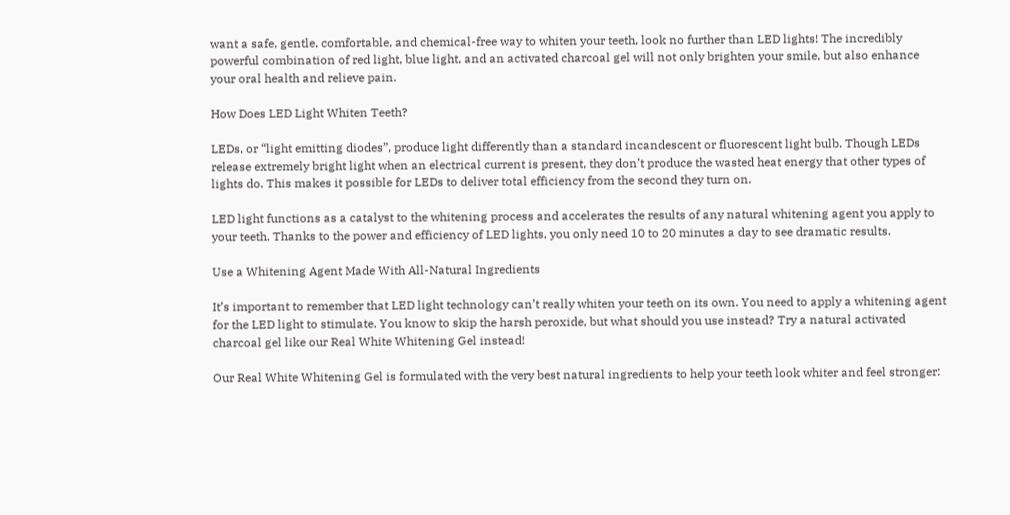want a safe, gentle, comfortable, and chemical-free way to whiten your teeth, look no further than LED lights! The incredibly powerful combination of red light, blue light, and an activated charcoal gel will not only brighten your smile, but also enhance your oral health and relieve pain.

How Does LED Light Whiten Teeth?

LEDs, or “light emitting diodes”, produce light differently than a standard incandescent or fluorescent light bulb. Though LEDs release extremely bright light when an electrical current is present, they don’t produce the wasted heat energy that other types of lights do. This makes it possible for LEDs to deliver total efficiency from the second they turn on.

LED light functions as a catalyst to the whitening process and accelerates the results of any natural whitening agent you apply to your teeth. Thanks to the power and efficiency of LED lights, you only need 10 to 20 minutes a day to see dramatic results.

Use a Whitening Agent Made With All-Natural Ingredients

It’s important to remember that LED light technology can’t really whiten your teeth on its own. You need to apply a whitening agent for the LED light to stimulate. You know to skip the harsh peroxide, but what should you use instead? Try a natural activated charcoal gel like our Real White Whitening Gel instead!

Our Real White Whitening Gel is formulated with the very best natural ingredients to help your teeth look whiter and feel stronger: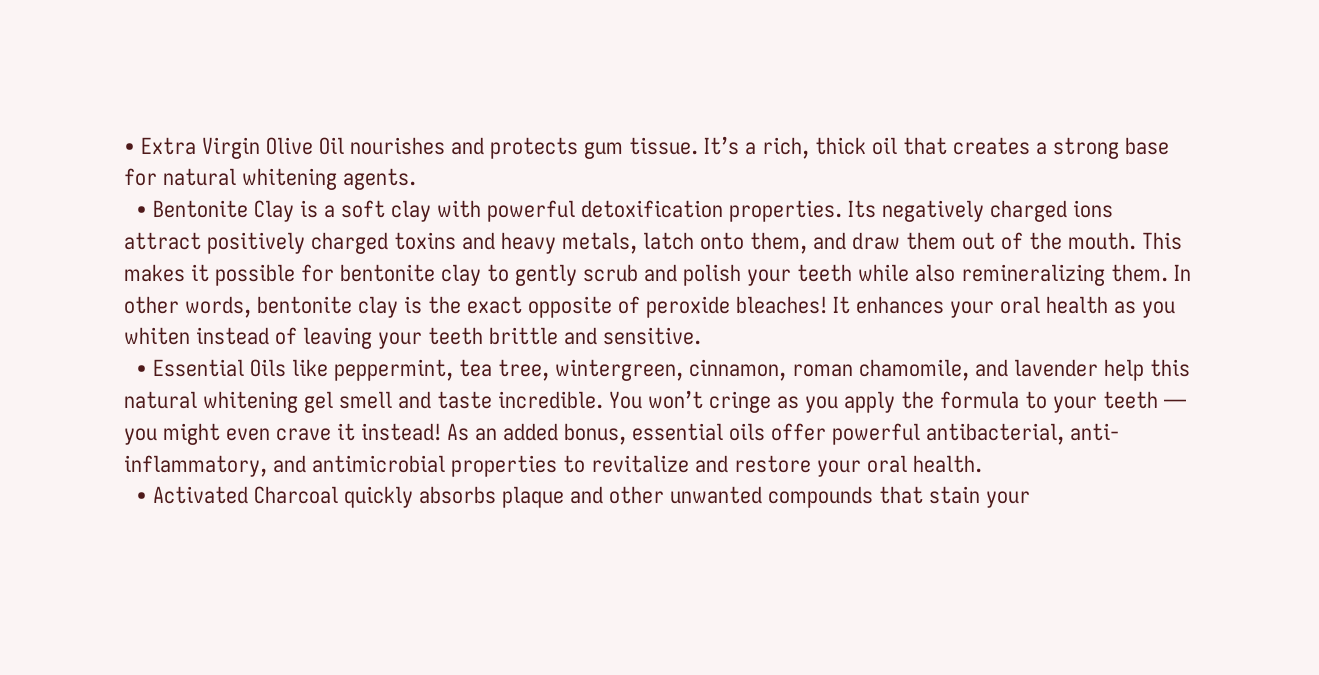• Extra Virgin Olive Oil nourishes and protects gum tissue. It’s a rich, thick oil that creates a strong base for natural whitening agents.
  • Bentonite Clay is a soft clay with powerful detoxification properties. Its negatively charged ions attract positively charged toxins and heavy metals, latch onto them, and draw them out of the mouth. This makes it possible for bentonite clay to gently scrub and polish your teeth while also remineralizing them. In other words, bentonite clay is the exact opposite of peroxide bleaches! It enhances your oral health as you whiten instead of leaving your teeth brittle and sensitive.
  • Essential Oils like peppermint, tea tree, wintergreen, cinnamon, roman chamomile, and lavender help this natural whitening gel smell and taste incredible. You won’t cringe as you apply the formula to your teeth — you might even crave it instead! As an added bonus, essential oils offer powerful antibacterial, anti-inflammatory, and antimicrobial properties to revitalize and restore your oral health.
  • Activated Charcoal quickly absorbs plaque and other unwanted compounds that stain your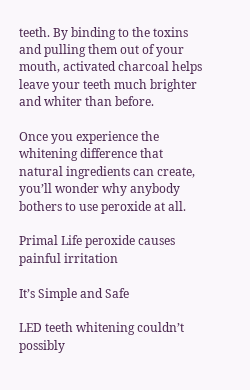teeth. By binding to the toxins and pulling them out of your mouth, activated charcoal helps leave your teeth much brighter and whiter than before.

Once you experience the whitening difference that natural ingredients can create, you’ll wonder why anybody bothers to use peroxide at all.

Primal Life peroxide causes painful irritation

It’s Simple and Safe

LED teeth whitening couldn’t possibly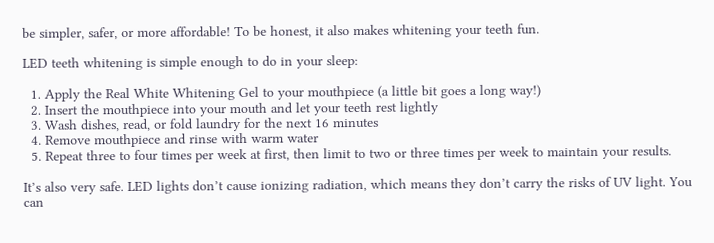be simpler, safer, or more affordable! To be honest, it also makes whitening your teeth fun.

LED teeth whitening is simple enough to do in your sleep:

  1. Apply the Real White Whitening Gel to your mouthpiece (a little bit goes a long way!)
  2. Insert the mouthpiece into your mouth and let your teeth rest lightly
  3. Wash dishes, read, or fold laundry for the next 16 minutes
  4. Remove mouthpiece and rinse with warm water
  5. Repeat three to four times per week at first, then limit to two or three times per week to maintain your results.

It’s also very safe. LED lights don’t cause ionizing radiation, which means they don’t carry the risks of UV light. You can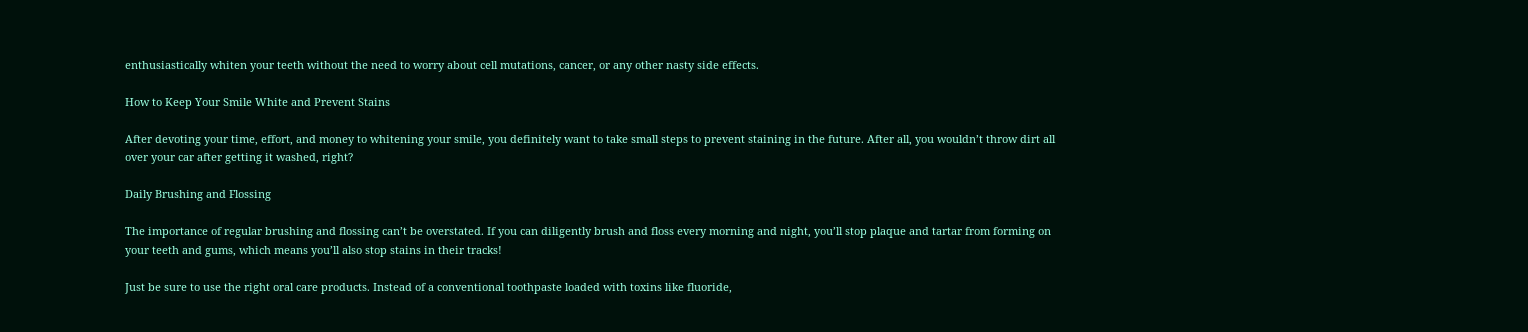enthusiastically whiten your teeth without the need to worry about cell mutations, cancer, or any other nasty side effects.

How to Keep Your Smile White and Prevent Stains

After devoting your time, effort, and money to whitening your smile, you definitely want to take small steps to prevent staining in the future. After all, you wouldn’t throw dirt all over your car after getting it washed, right?

Daily Brushing and Flossing

The importance of regular brushing and flossing can’t be overstated. If you can diligently brush and floss every morning and night, you’ll stop plaque and tartar from forming on your teeth and gums, which means you’ll also stop stains in their tracks!

Just be sure to use the right oral care products. Instead of a conventional toothpaste loaded with toxins like fluoride,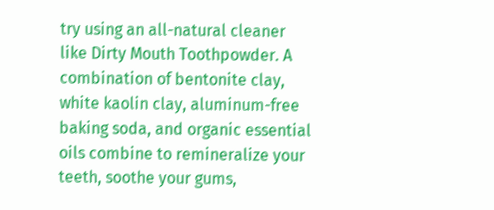try using an all-natural cleaner like Dirty Mouth Toothpowder. A combination of bentonite clay, white kaolin clay, aluminum-free baking soda, and organic essential oils combine to remineralize your teeth, soothe your gums,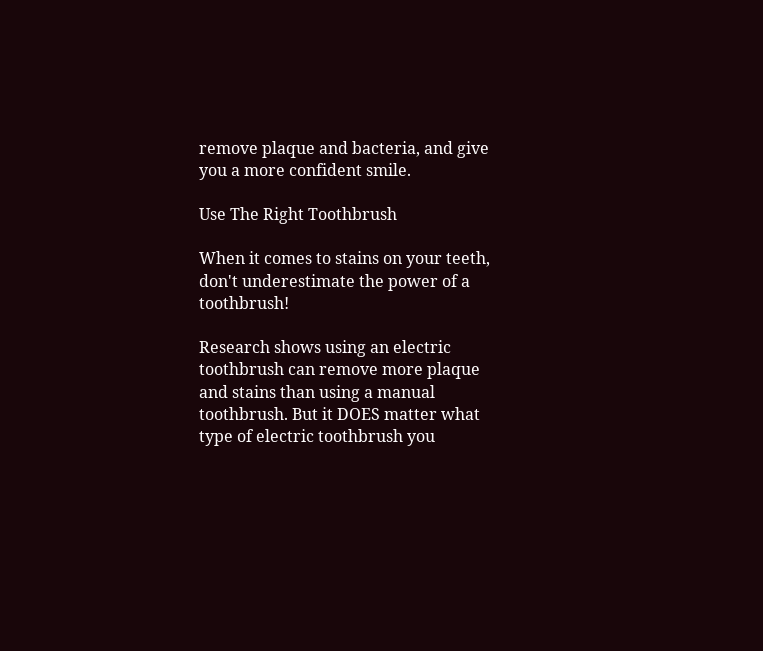remove plaque and bacteria, and give you a more confident smile.

Use The Right Toothbrush

When it comes to stains on your teeth, don't underestimate the power of a toothbrush!

Research shows using an electric toothbrush can remove more plaque and stains than using a manual toothbrush. But it DOES matter what type of electric toothbrush you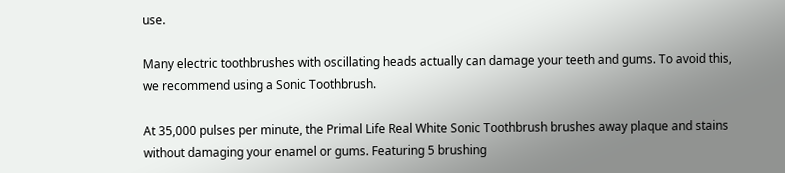use.

Many electric toothbrushes with oscillating heads actually can damage your teeth and gums. To avoid this, we recommend using a Sonic Toothbrush.

At 35,000 pulses per minute, the Primal Life Real White Sonic Toothbrush brushes away plaque and stains without damaging your enamel or gums. Featuring 5 brushing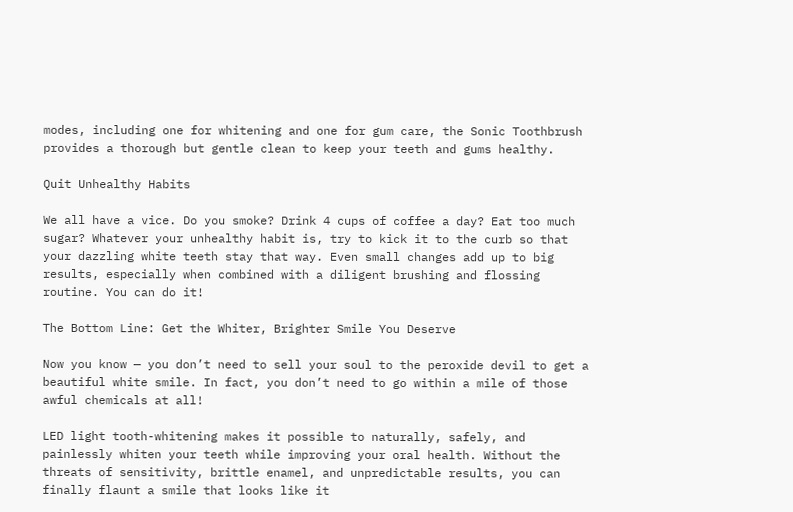modes, including one for whitening and one for gum care, the Sonic Toothbrush provides a thorough but gentle clean to keep your teeth and gums healthy.

Quit Unhealthy Habits

We all have a vice. Do you smoke? Drink 4 cups of coffee a day? Eat too much sugar? Whatever your unhealthy habit is, try to kick it to the curb so that your dazzling white teeth stay that way. Even small changes add up to big results, especially when combined with a diligent brushing and flossing routine. You can do it!

The Bottom Line: Get the Whiter, Brighter Smile You Deserve

Now you know — you don’t need to sell your soul to the peroxide devil to get a beautiful white smile. In fact, you don’t need to go within a mile of those awful chemicals at all!

LED light tooth-whitening makes it possible to naturally, safely, and painlessly whiten your teeth while improving your oral health. Without the threats of sensitivity, brittle enamel, and unpredictable results, you can finally flaunt a smile that looks like it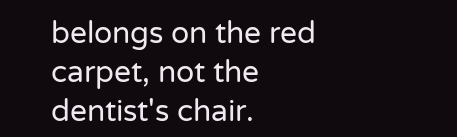belongs on the red carpet, not the dentist's chair.